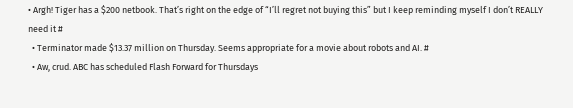• Argh! Tiger has a $200 netbook. That’s right on the edge of “I’ll regret not buying this” but I keep reminding myself I don’t REALLY need it #
  • Terminator made $13.37 million on Thursday. Seems appropriate for a movie about robots and AI. #
  • Aw, crud. ABC has scheduled Flash Forward for Thursdays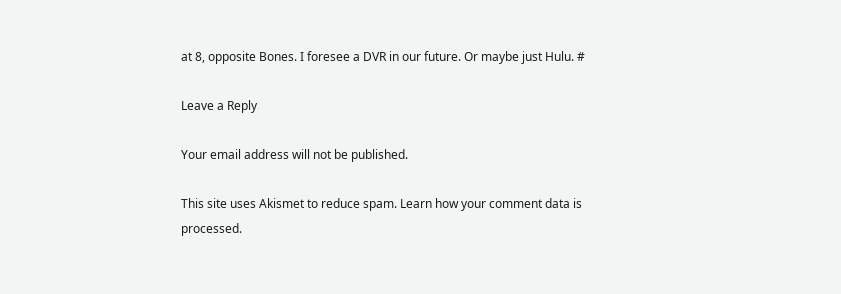at 8, opposite Bones. I foresee a DVR in our future. Or maybe just Hulu. #

Leave a Reply

Your email address will not be published.

This site uses Akismet to reduce spam. Learn how your comment data is processed.